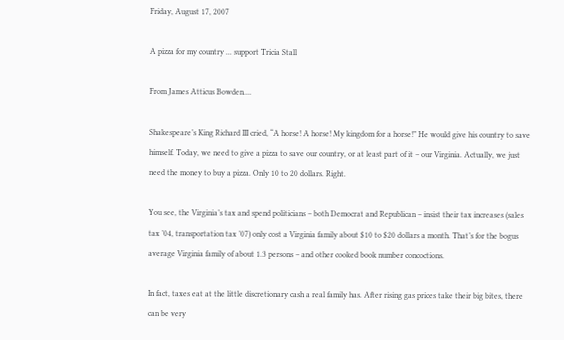Friday, August 17, 2007

A pizza for my country ... support Tricia Stall

From James Atticus Bowden....

Shakespeare’s King Richard III cried, “A horse! A horse! My kingdom for a horse!” He would give his country to save himself. Today, we need to give a pizza to save our country, or at least part of it – our Virginia. Actually, we just need the money to buy a pizza. Only 10 to 20 dollars. Right.

You see, the Virginia’s tax and spend politicians – both Democrat and Republican – insist their tax increases (sales tax ’04, transportation tax ’07) only cost a Virginia family about $10 to $20 dollars a month. That’s for the bogus average Virginia family of about 1.3 persons – and other cooked book number concoctions.

In fact, taxes eat at the little discretionary cash a real family has. After rising gas prices take their big bites, there can be very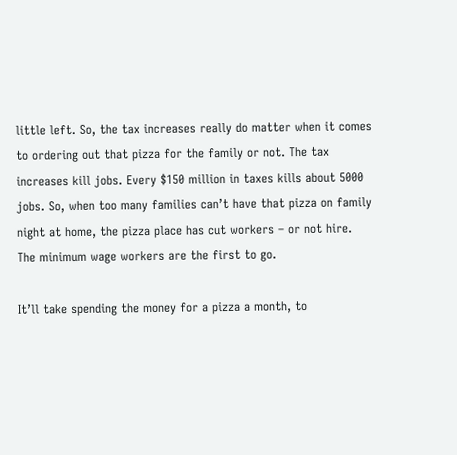little left. So, the tax increases really do matter when it comes to ordering out that pizza for the family or not. The tax increases kill jobs. Every $150 million in taxes kills about 5000 jobs. So, when too many families can’t have that pizza on family night at home, the pizza place has cut workers – or not hire. The minimum wage workers are the first to go.

It’ll take spending the money for a pizza a month, to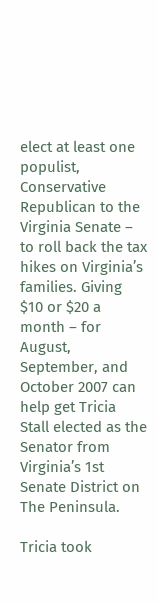elect at least one populist, Conservative Republican to the Virginia Senate – to roll back the tax hikes on Virginia’s families. Giving $10 or $20 a month – for August, September, and October 2007 can help get Tricia Stall elected as the Senator from Virginia’s 1st Senate District on The Peninsula.

Tricia took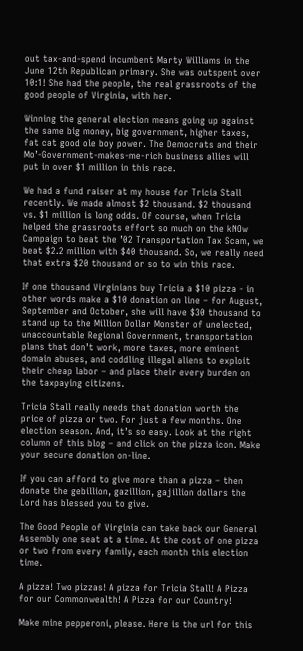out tax-and-spend incumbent Marty Williams in the June 12th Republican primary. She was outspent over 10:1! She had the people, the real grassroots of the good people of Virginia, with her.

Winning the general election means going up against the same big money, big government, higher taxes, fat cat good ole boy power. The Democrats and their Mo’-Government-makes-me-rich business allies will put in over $1 million in this race.

We had a fund raiser at my house for Tricia Stall recently. We made almost $2 thousand. $2 thousand vs. $1 million is long odds. Of course, when Tricia helped the grassroots effort so much on the kNOw Campaign to beat the ’02 Transportation Tax Scam, we beat $2.2 million with $40 thousand. So, we really need that extra $20 thousand or so to win this race.

If one thousand Virginians buy Tricia a $10 pizza - in other words make a $10 donation on line – for August, September and October, she will have $30 thousand to stand up to the Million Dollar Monster of unelected, unaccountable Regional Government, transportation plans that don’t work, more taxes, more eminent domain abuses, and coddling illegal aliens to exploit their cheap labor – and place their every burden on the taxpaying citizens.

Tricia Stall really needs that donation worth the price of pizza or two. For just a few months. One election season. And, it’s so easy. Look at the right column of this blog – and click on the pizza icon. Make your secure donation on-line.

If you can afford to give more than a pizza – then donate the gebillion, gazillion, gajillion dollars the Lord has blessed you to give.

The Good People of Virginia can take back our General Assembly one seat at a time. At the cost of one pizza or two from every family, each month this election time.

A pizza! Two pizzas! A pizza for Tricia Stall! A Pizza for our Commonwealth! A Pizza for our Country!

Make mine pepperoni, please. Here is the url for this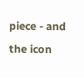piece - and the icon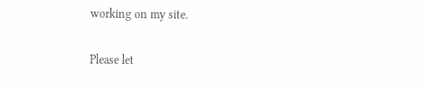working on my site.

Please let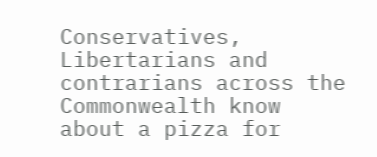Conservatives, Libertarians and contrarians across the Commonwealth know about a pizza for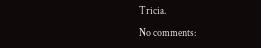Tricia.

No comments: